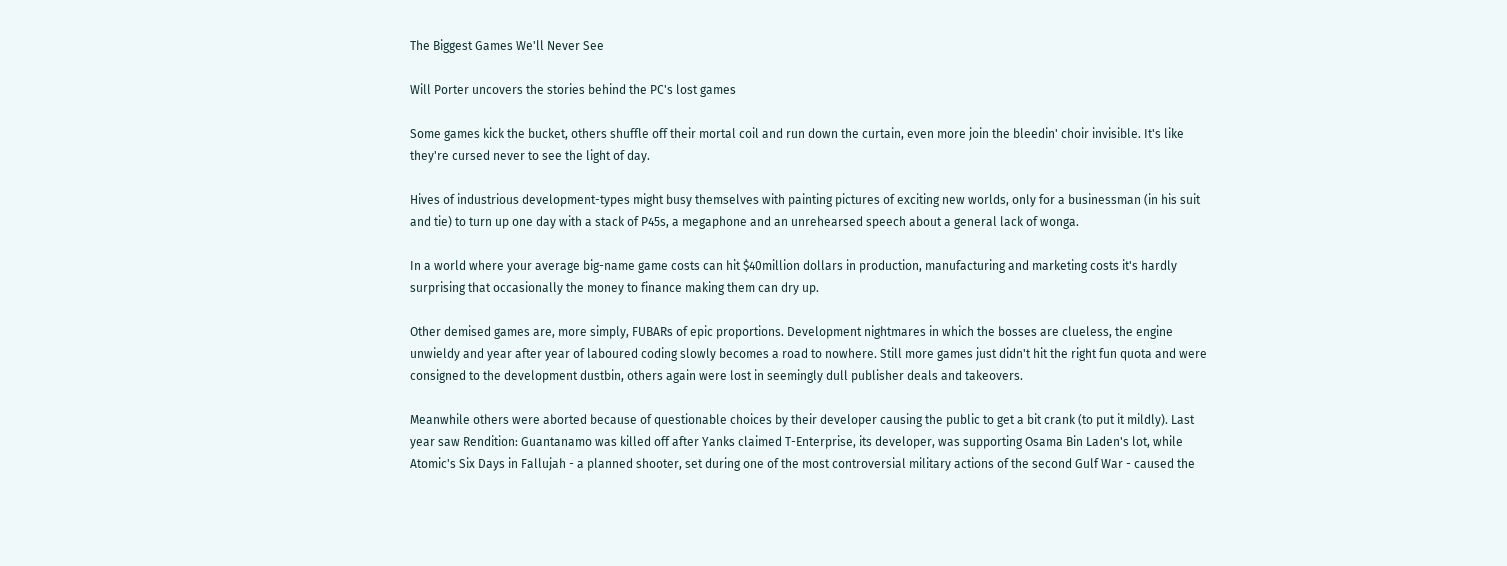The Biggest Games We'll Never See

Will Porter uncovers the stories behind the PC's lost games

Some games kick the bucket, others shuffle off their mortal coil and run down the curtain, even more join the bleedin' choir invisible. It's like they're cursed never to see the light of day.

Hives of industrious development-types might busy themselves with painting pictures of exciting new worlds, only for a businessman (in his suit and tie) to turn up one day with a stack of P45s, a megaphone and an unrehearsed speech about a general lack of wonga.

In a world where your average big-name game costs can hit $40million dollars in production, manufacturing and marketing costs it's hardly surprising that occasionally the money to finance making them can dry up.

Other demised games are, more simply, FUBARs of epic proportions. Development nightmares in which the bosses are clueless, the engine unwieldy and year after year of laboured coding slowly becomes a road to nowhere. Still more games just didn't hit the right fun quota and were consigned to the development dustbin, others again were lost in seemingly dull publisher deals and takeovers.

Meanwhile others were aborted because of questionable choices by their developer causing the public to get a bit crank (to put it mildly). Last year saw Rendition: Guantanamo was killed off after Yanks claimed T-Enterprise, its developer, was supporting Osama Bin Laden's lot, while Atomic's Six Days in Fallujah - a planned shooter, set during one of the most controversial military actions of the second Gulf War - caused the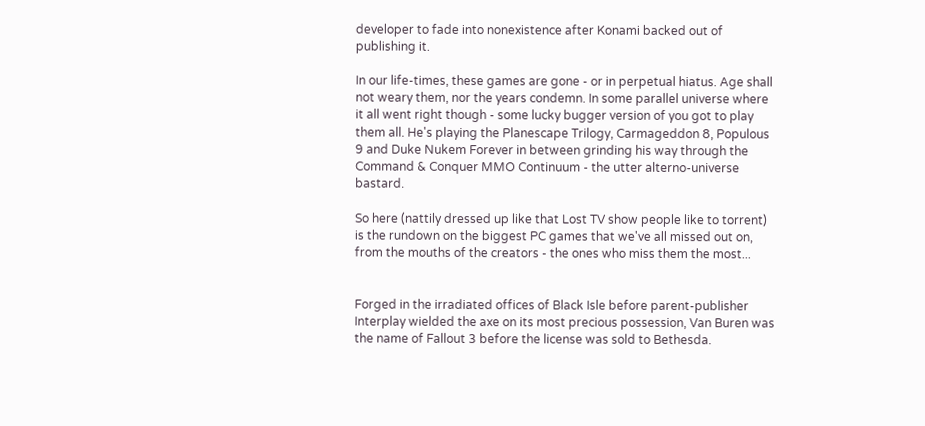developer to fade into nonexistence after Konami backed out of publishing it.

In our life-times, these games are gone - or in perpetual hiatus. Age shall not weary them, nor the years condemn. In some parallel universe where it all went right though - some lucky bugger version of you got to play them all. He's playing the Planescape Trilogy, Carmageddon 8, Populous 9 and Duke Nukem Forever in between grinding his way through the Command & Conquer MMO Continuum - the utter alterno-universe bastard.

So here (nattily dressed up like that Lost TV show people like to torrent) is the rundown on the biggest PC games that we've all missed out on, from the mouths of the creators - the ones who miss them the most...


Forged in the irradiated offices of Black Isle before parent-publisher Interplay wielded the axe on its most precious possession, Van Buren was the name of Fallout 3 before the license was sold to Bethesda.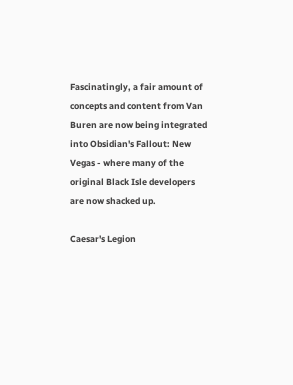Fascinatingly, a fair amount of concepts and content from Van Buren are now being integrated into Obsidian's Fallout: New Vegas - where many of the original Black Isle developers are now shacked up.

Caesar's Legion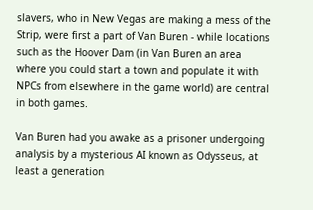slavers, who in New Vegas are making a mess of the Strip, were first a part of Van Buren - while locations such as the Hoover Dam (in Van Buren an area where you could start a town and populate it with NPCs from elsewhere in the game world) are central in both games.

Van Buren had you awake as a prisoner undergoing analysis by a mysterious AI known as Odysseus, at least a generation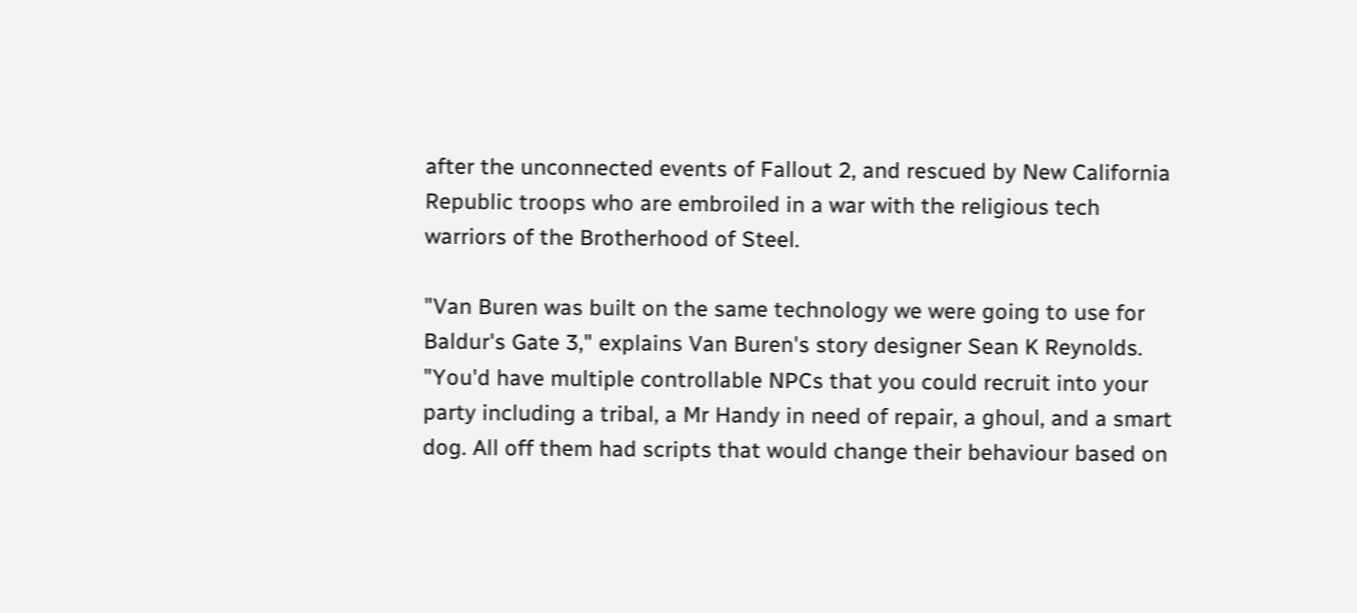after the unconnected events of Fallout 2, and rescued by New California Republic troops who are embroiled in a war with the religious tech warriors of the Brotherhood of Steel.

"Van Buren was built on the same technology we were going to use for Baldur's Gate 3," explains Van Buren's story designer Sean K Reynolds. "You'd have multiple controllable NPCs that you could recruit into your party including a tribal, a Mr Handy in need of repair, a ghoul, and a smart dog. All off them had scripts that would change their behaviour based on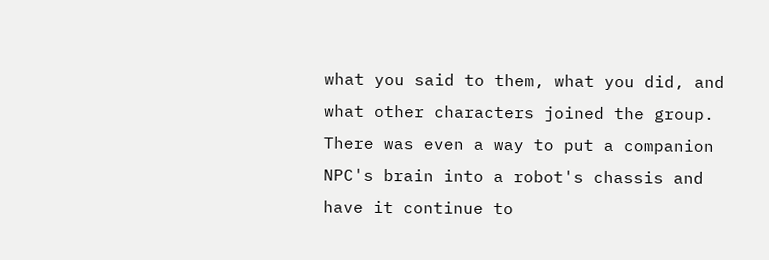what you said to them, what you did, and what other characters joined the group. There was even a way to put a companion NPC's brain into a robot's chassis and have it continue to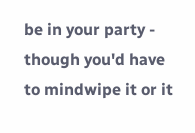be in your party - though you'd have to mindwipe it or it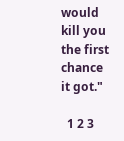would kill you the first chance it got."

  1 2 3